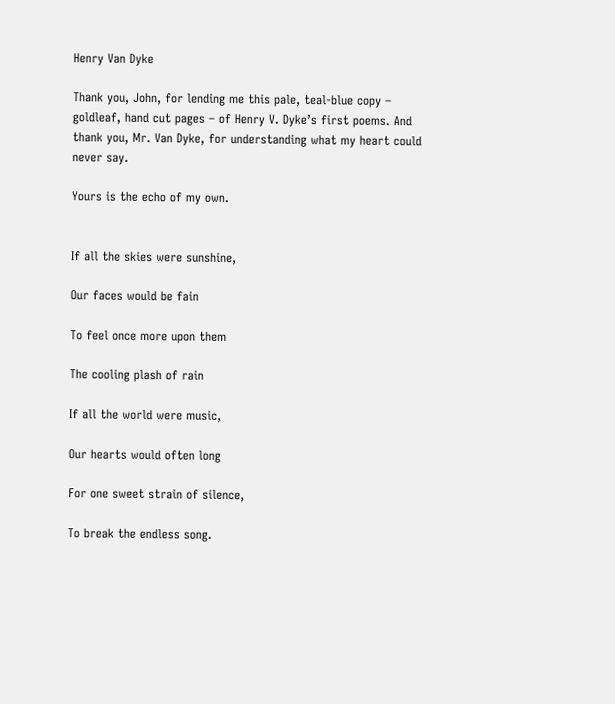Henry Van Dyke

Thank you, John, for lending me this pale, teal-blue copy – goldleaf, hand cut pages – of Henry V. Dyke’s first poems. And thank you, Mr. Van Dyke, for understanding what my heart could never say.

Yours is the echo of my own.


If all the skies were sunshine,

Our faces would be fain

To feel once more upon them

The cooling plash of rain

If all the world were music,

Our hearts would often long

For one sweet strain of silence,

To break the endless song.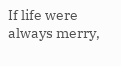If life were always merry,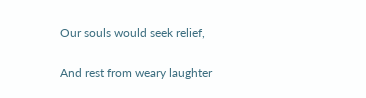Our souls would seek relief,

And rest from weary laughter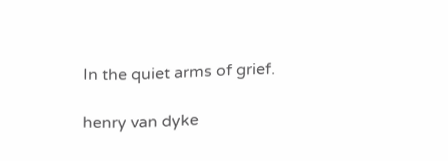In the quiet arms of grief.

henry van dyke